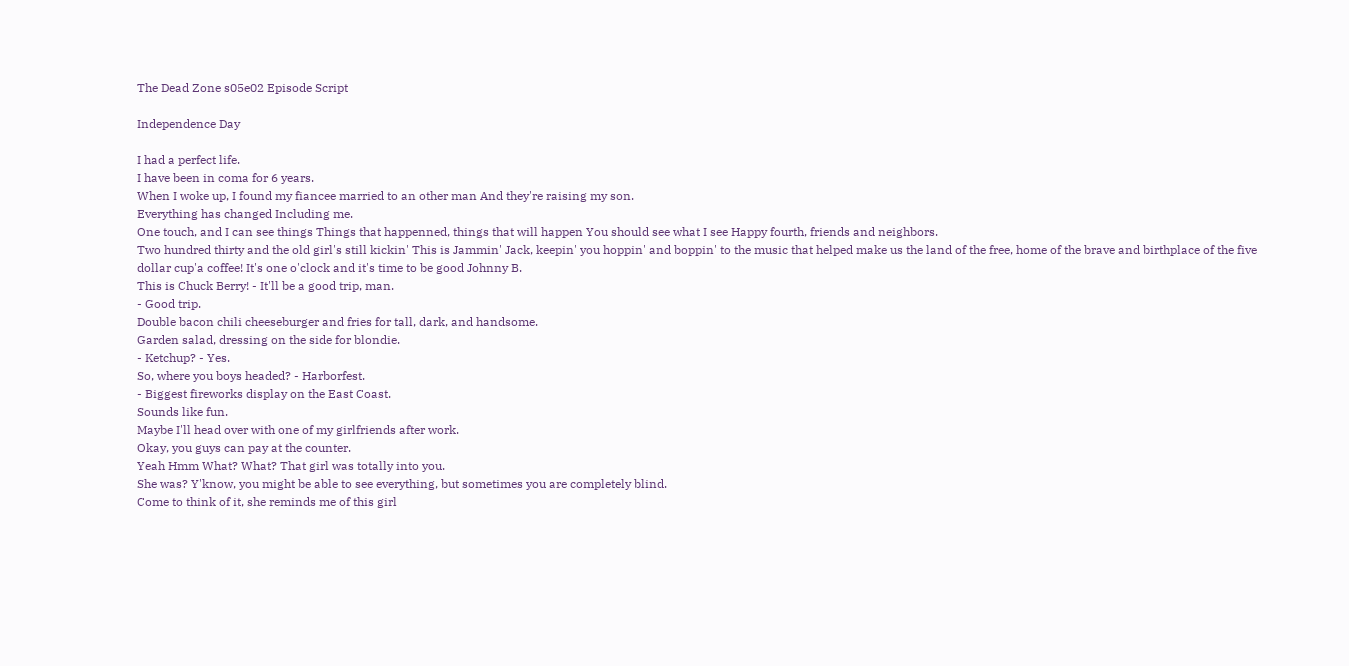The Dead Zone s05e02 Episode Script

Independence Day

I had a perfect life.
I have been in coma for 6 years.
When I woke up, I found my fiancee married to an other man And they're raising my son.
Everything has changed Including me.
One touch, and I can see things Things that happenned, things that will happen You should see what I see Happy fourth, friends and neighbors.
Two hundred thirty and the old girl's still kickin' This is Jammin' Jack, keepin' you hoppin' and boppin' to the music that helped make us the land of the free, home of the brave and birthplace of the five dollar cup'a coffee! It's one o'clock and it's time to be good Johnny B.
This is Chuck Berry! - It'll be a good trip, man.
- Good trip.
Double bacon chili cheeseburger and fries for tall, dark, and handsome.
Garden salad, dressing on the side for blondie.
- Ketchup? - Yes.
So, where you boys headed? - Harborfest.
- Biggest fireworks display on the East Coast.
Sounds like fun.
Maybe I'll head over with one of my girlfriends after work.
Okay, you guys can pay at the counter.
Yeah Hmm What? What? That girl was totally into you.
She was? Y'know, you might be able to see everything, but sometimes you are completely blind.
Come to think of it, she reminds me of this girl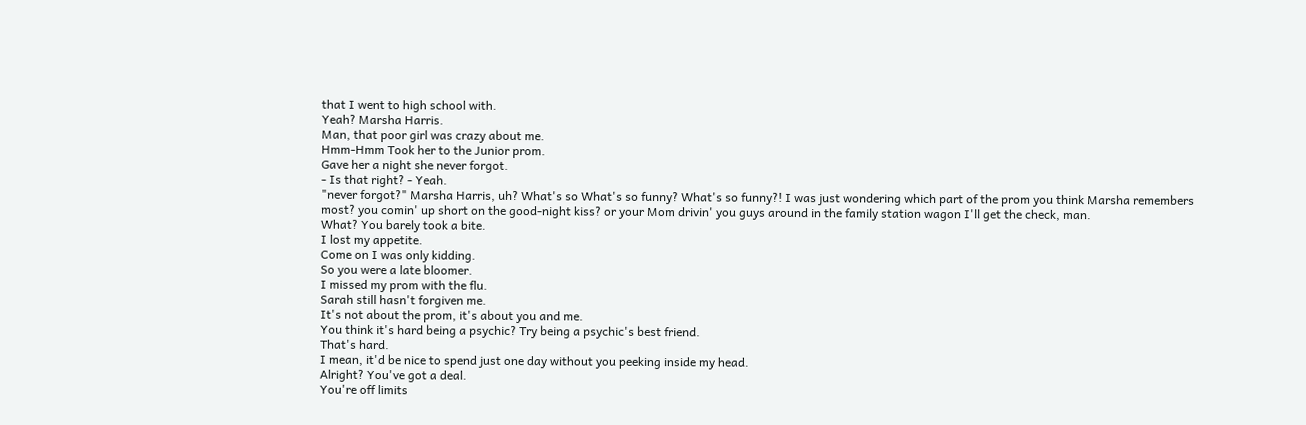that I went to high school with.
Yeah? Marsha Harris.
Man, that poor girl was crazy about me.
Hmm-Hmm Took her to the Junior prom.
Gave her a night she never forgot.
- Is that right? - Yeah.
"never forgot?" Marsha Harris, uh? What's so What's so funny? What's so funny?! I was just wondering which part of the prom you think Marsha remembers most? you comin' up short on the good-night kiss? or your Mom drivin' you guys around in the family station wagon I'll get the check, man.
What? You barely took a bite.
I lost my appetite.
Come on I was only kidding.
So you were a late bloomer.
I missed my prom with the flu.
Sarah still hasn't forgiven me.
It's not about the prom, it's about you and me.
You think it's hard being a psychic? Try being a psychic's best friend.
That's hard.
I mean, it'd be nice to spend just one day without you peeking inside my head.
Alright? You've got a deal.
You're off limits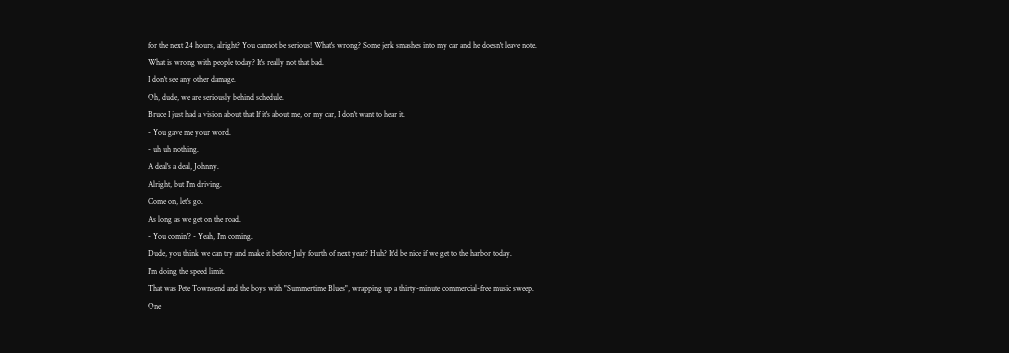for the next 24 hours, alright? You cannot be serious! What's wrong? Some jerk smashes into my car and he doesn't leave note.
What is wrong with people today? It's really not that bad.
I don't see any other damage.
Oh, dude, we are seriously behind schedule.
Bruce I just had a vision about that If it's about me, or my car, I don't want to hear it.
- You gave me your word.
- uh uh nothing.
A deal's a deal, Johnny.
Alright, but I'm driving.
Come on, let's go.
As long as we get on the road.
- You comin'? - Yeah, I'm coming.
Dude, you think we can try and make it before July fourth of next year? Huh? It'd be nice if we get to the harbor today.
I'm doing the speed limit.
That was Pete Townsend and the boys with "Summertime Blues", wrapping up a thirty-minute commercial-free music sweep.
One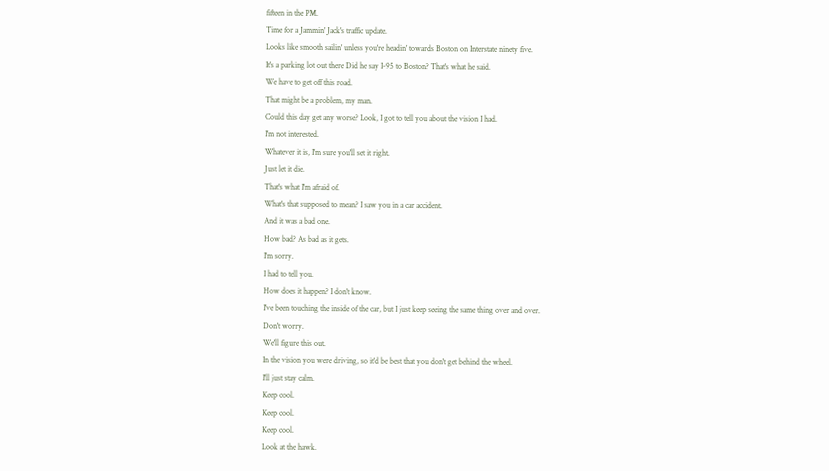fifteen in the PM.
Time for a Jammin' Jack's traffic update.
Looks like smooth sailin' unless you're headin' towards Boston on Interstate ninety five.
It's a parking lot out there Did he say I-95 to Boston? That's what he said.
We have to get off this road.
That might be a problem, my man.
Could this day get any worse? Look, I got to tell you about the vision I had.
I'm not interested.
Whatever it is, I'm sure you'll set it right.
Just let it die.
That's what I'm afraid of.
What's that supposed to mean? I saw you in a car accident.
And it was a bad one.
How bad? As bad as it gets.
I'm sorry.
I had to tell you.
How does it happen? I don't know.
I've been touching the inside of the car, but I just keep seeing the same thing over and over.
Don't worry.
We'll figure this out.
In the vision you were driving, so it'd be best that you don't get behind the wheel.
I'll just stay calm.
Keep cool.
Keep cool.
Keep cool.
Look at the hawk.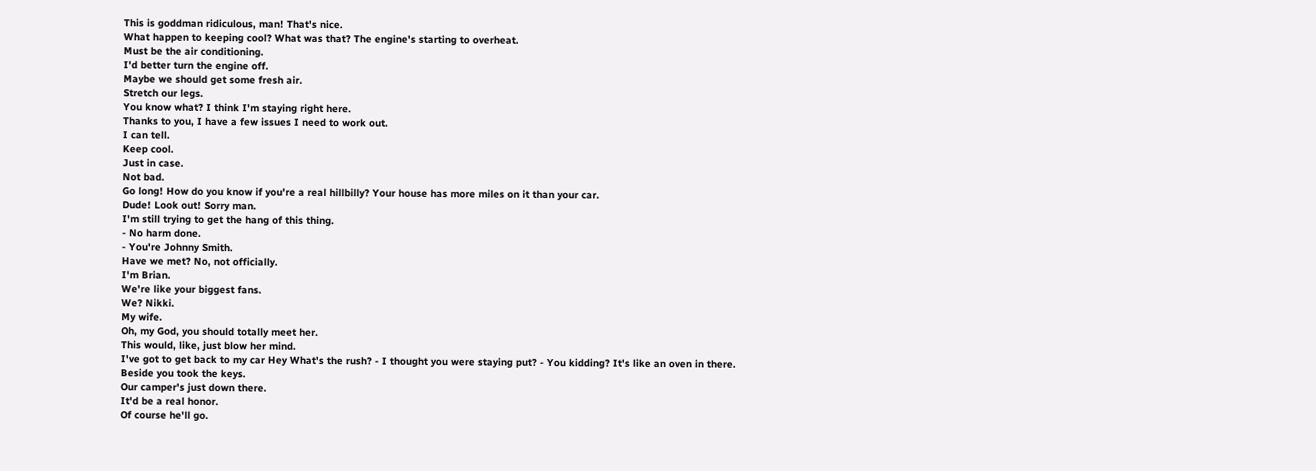This is goddman ridiculous, man! That's nice.
What happen to keeping cool? What was that? The engine's starting to overheat.
Must be the air conditioning.
I'd better turn the engine off.
Maybe we should get some fresh air.
Stretch our legs.
You know what? I think I'm staying right here.
Thanks to you, I have a few issues I need to work out.
I can tell.
Keep cool.
Just in case.
Not bad.
Go long! How do you know if you're a real hillbilly? Your house has more miles on it than your car.
Dude! Look out! Sorry man.
I'm still trying to get the hang of this thing.
- No harm done.
- You're Johnny Smith.
Have we met? No, not officially.
I'm Brian.
We're like your biggest fans.
We? Nikki.
My wife.
Oh, my God, you should totally meet her.
This would, like, just blow her mind.
I've got to get back to my car Hey What's the rush? - I thought you were staying put? - You kidding? It's like an oven in there.
Beside you took the keys.
Our camper's just down there.
It'd be a real honor.
Of course he'll go.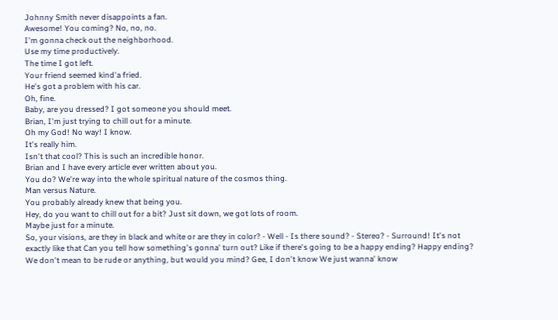Johnny Smith never disappoints a fan.
Awesome! You coming? No, no, no.
I'm gonna check out the neighborhood.
Use my time productively.
The time I got left.
Your friend seemed kind'a fried.
He's got a problem with his car.
Oh, fine.
Baby, are you dressed? I got someone you should meet.
Brian, I'm just trying to chill out for a minute.
Oh my God! No way! I know.
It's really him.
Isn't that cool? This is such an incredible honor.
Brian and I have every article ever written about you.
You do? We're way into the whole spiritual nature of the cosmos thing.
Man versus Nature.
You probably already knew that being you.
Hey, do you want to chill out for a bit? Just sit down, we got lots of room.
Maybe just for a minute.
So, your visions, are they in black and white or are they in color? - Well - Is there sound? - Stereo? - Surround! It's not exactly like that Can you tell how something's gonna' turn out? Like if there's going to be a happy ending? Happy ending? We don't mean to be rude or anything, but would you mind? Gee, I don't know We just wanna' know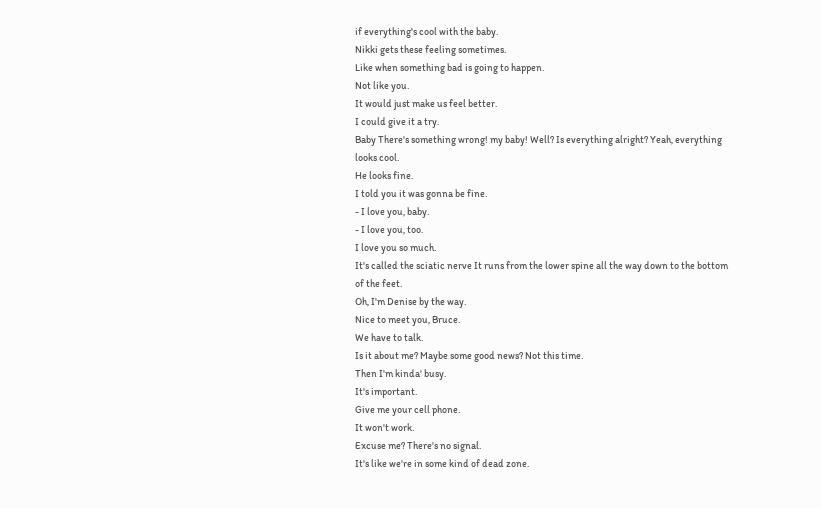if everything's cool with the baby.
Nikki gets these feeling sometimes.
Like when something bad is going to happen.
Not like you.
It would just make us feel better.
I could give it a try.
Baby There's something wrong! my baby! Well? Is everything alright? Yeah, everything looks cool.
He looks fine.
I told you it was gonna be fine.
- I love you, baby.
- I love you, too.
I love you so much.
It's called the sciatic nerve It runs from the lower spine all the way down to the bottom of the feet.
Oh, I'm Denise by the way.
Nice to meet you, Bruce.
We have to talk.
Is it about me? Maybe some good news? Not this time.
Then I'm kinda' busy.
It's important.
Give me your cell phone.
It won't work.
Excuse me? There's no signal.
It's like we're in some kind of dead zone.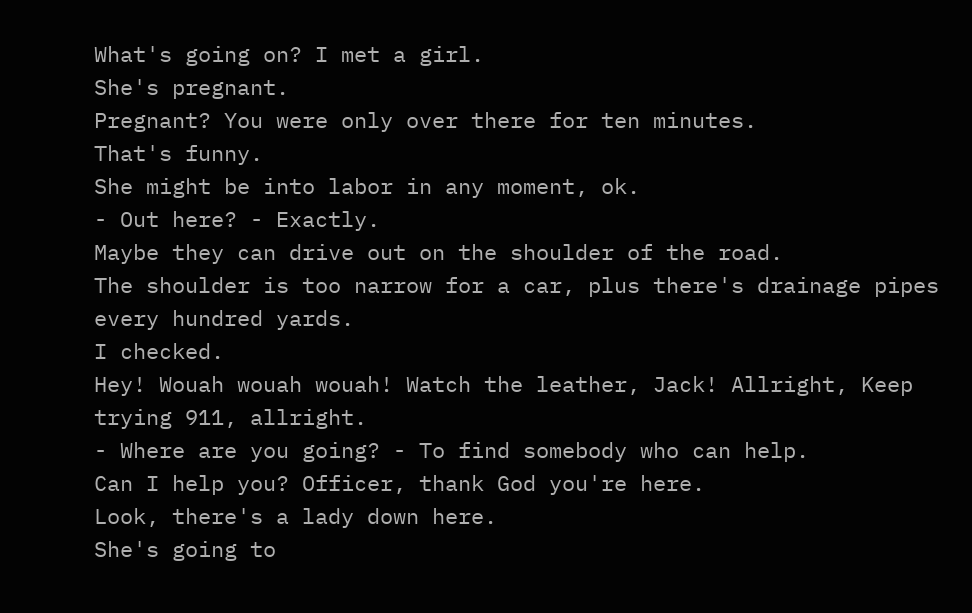What's going on? I met a girl.
She's pregnant.
Pregnant? You were only over there for ten minutes.
That's funny.
She might be into labor in any moment, ok.
- Out here? - Exactly.
Maybe they can drive out on the shoulder of the road.
The shoulder is too narrow for a car, plus there's drainage pipes every hundred yards.
I checked.
Hey! Wouah wouah wouah! Watch the leather, Jack! Allright, Keep trying 911, allright.
- Where are you going? - To find somebody who can help.
Can I help you? Officer, thank God you're here.
Look, there's a lady down here.
She's going to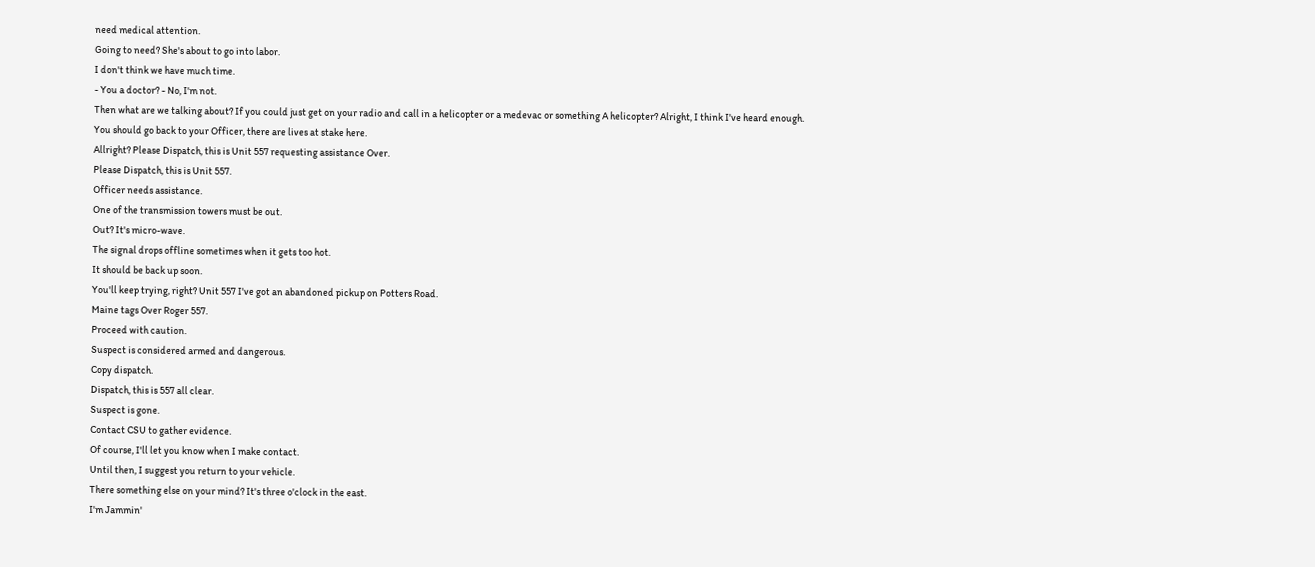need medical attention.
Going to need? She's about to go into labor.
I don't think we have much time.
- You a doctor? - No, I'm not.
Then what are we talking about? If you could just get on your radio and call in a helicopter or a medevac or something A helicopter? Alright, I think I've heard enough.
You should go back to your Officer, there are lives at stake here.
Allright? Please Dispatch, this is Unit 557 requesting assistance Over.
Please Dispatch, this is Unit 557.
Officer needs assistance.
One of the transmission towers must be out.
Out? It's micro-wave.
The signal drops offline sometimes when it gets too hot.
It should be back up soon.
You'll keep trying, right? Unit 557 I've got an abandoned pickup on Potters Road.
Maine tags Over Roger 557.
Proceed with caution.
Suspect is considered armed and dangerous.
Copy dispatch.
Dispatch, this is 557 all clear.
Suspect is gone.
Contact CSU to gather evidence.
Of course, I'll let you know when I make contact.
Until then, I suggest you return to your vehicle.
There something else on your mind? It's three o'clock in the east.
I'm Jammin'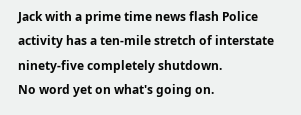Jack with a prime time news flash Police activity has a ten-mile stretch of interstate ninety-five completely shutdown.
No word yet on what's going on.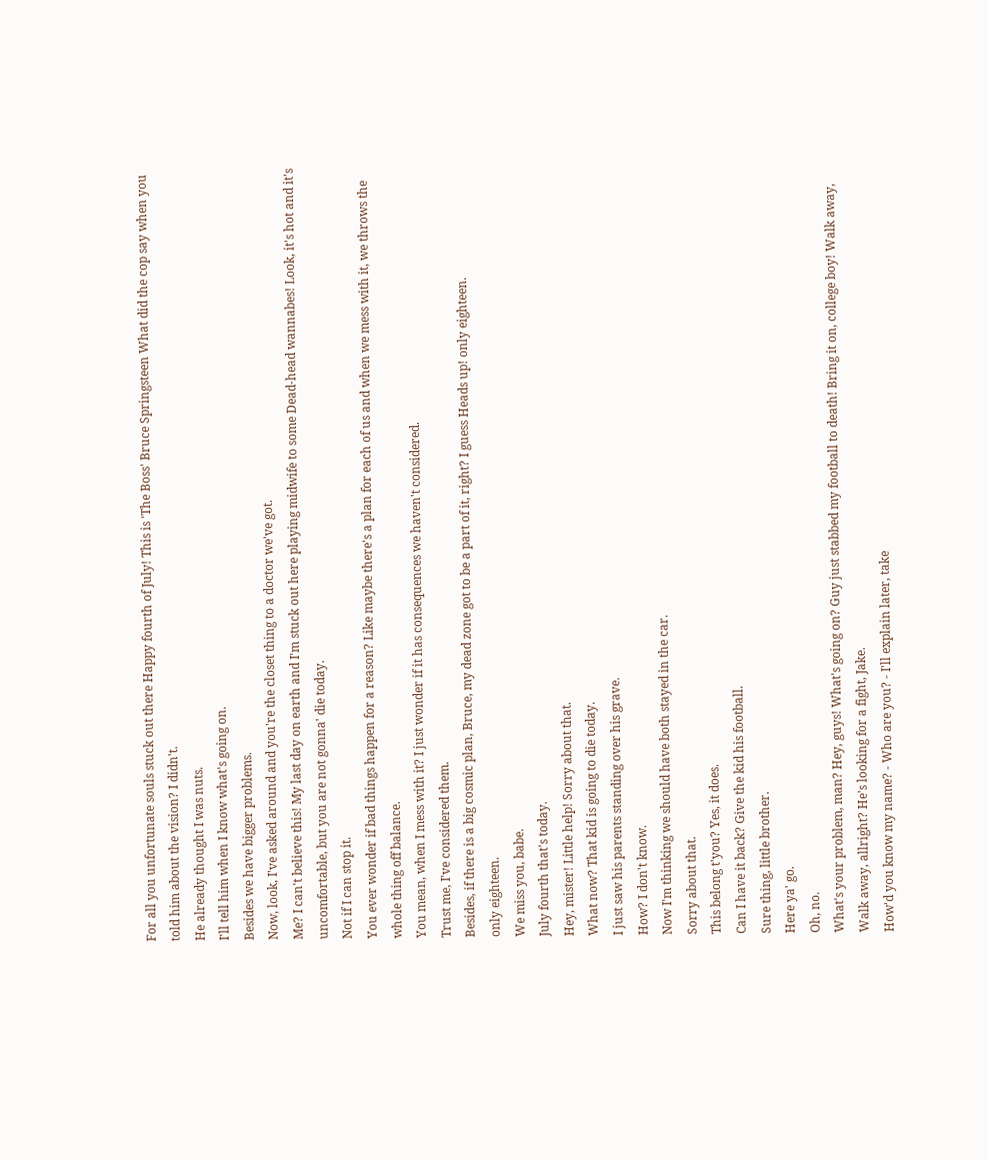For all you unfortunate souls stuck out there Happy fourth of July! This is 'The Boss' Bruce Springsteen What did the cop say when you told him about the vision? I didn't.
He already thought I was nuts.
I'll tell him when I know what's going on.
Besides we have bigger problems.
Now, look, I've asked around and you're the closet thing to a doctor we've got.
Me? I can't believe this! My last day on earth and I'm stuck out here playing midwife to some Dead-head wannabes! Look, it's hot and it's uncomfortable, but you are not gonna' die today.
Not if I can stop it.
You ever wonder if bad things happen for a reason? Like maybe there's a plan for each of us and when we mess with it, we throws the whole thing off balance.
You mean, when I mess with it? I just wonder if it has consequences we haven't considered.
Trust me, I've considered them.
Besides, if there is a big cosmic plan, Bruce, my dead zone got to be a part of it, right? I guess Heads up! only eighteen.
only eighteen.
We miss you, babe.
July fourth that's today.
Hey, mister! Little help! Sorry about that.
What now? That kid is going to die today.
I just saw his parents standing over his grave.
How? I don't know.
Now I'm thinking we should have both stayed in the car.
Sorry about that.
This belong t'you? Yes, it does.
Can I have it back? Give the kid his football.
Sure thing, little brother.
Here ya' go.
Oh, no.
What's your problem, man? Hey, guys! What's going on? Guy just stabbed my football to death! Bring it on, college boy! Walk away, Walk away, allright? He's looking for a fight, Jake.
How'd you know my name? - Who are you? - I'll explain later, take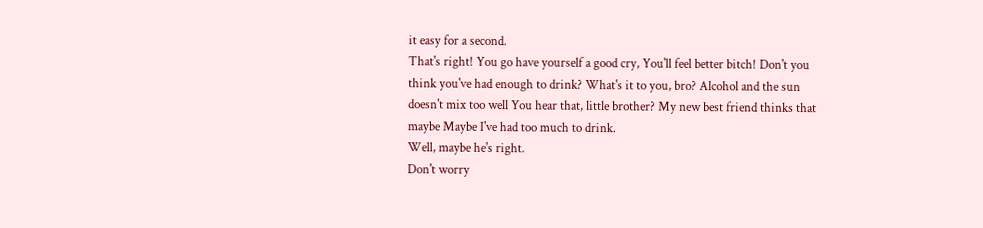it easy for a second.
That's right! You go have yourself a good cry, You'll feel better bitch! Don't you think you've had enough to drink? What's it to you, bro? Alcohol and the sun doesn't mix too well You hear that, little brother? My new best friend thinks that maybe Maybe I've had too much to drink.
Well, maybe he's right.
Don't worry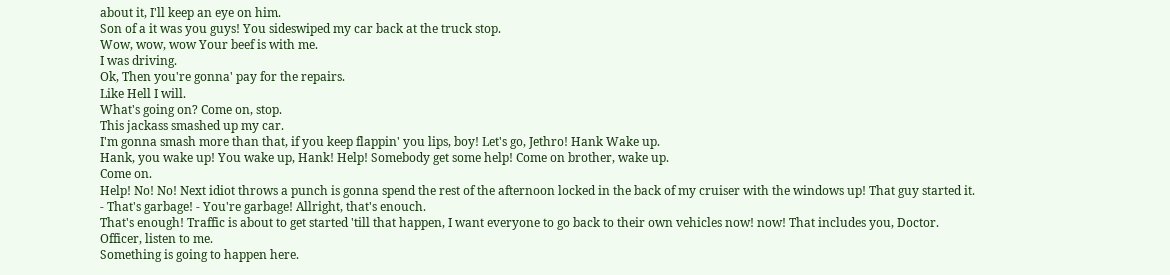about it, I'll keep an eye on him.
Son of a it was you guys! You sideswiped my car back at the truck stop.
Wow, wow, wow Your beef is with me.
I was driving.
Ok, Then you're gonna' pay for the repairs.
Like Hell I will.
What's going on? Come on, stop.
This jackass smashed up my car.
I'm gonna smash more than that, if you keep flappin' you lips, boy! Let's go, Jethro! Hank Wake up.
Hank, you wake up! You wake up, Hank! Help! Somebody get some help! Come on brother, wake up.
Come on.
Help! No! No! Next idiot throws a punch is gonna spend the rest of the afternoon locked in the back of my cruiser with the windows up! That guy started it.
- That's garbage! - You're garbage! Allright, that's enouch.
That's enough! Traffic is about to get started 'till that happen, I want everyone to go back to their own vehicles now! now! That includes you, Doctor.
Officer, listen to me.
Something is going to happen here.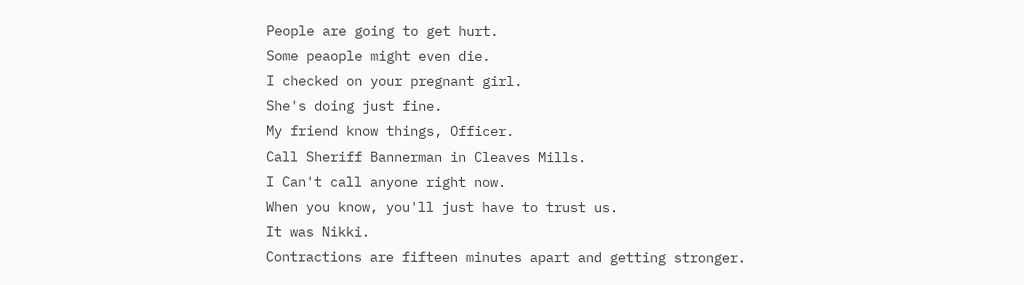People are going to get hurt.
Some peaople might even die.
I checked on your pregnant girl.
She's doing just fine.
My friend know things, Officer.
Call Sheriff Bannerman in Cleaves Mills.
I Can't call anyone right now.
When you know, you'll just have to trust us.
It was Nikki.
Contractions are fifteen minutes apart and getting stronger.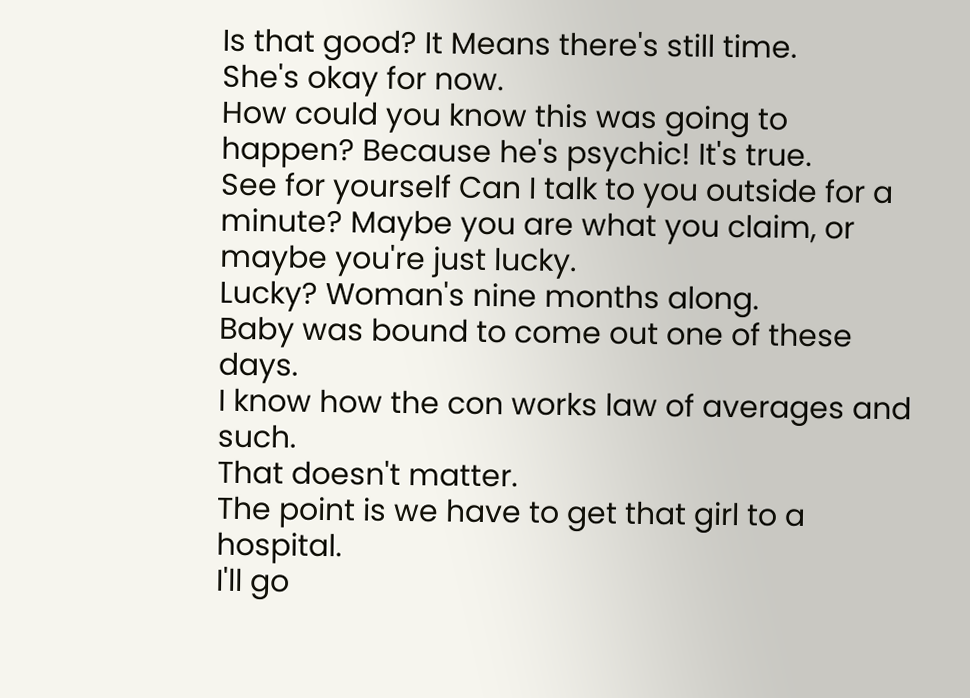Is that good? It Means there's still time.
She's okay for now.
How could you know this was going to happen? Because he's psychic! It's true.
See for yourself Can I talk to you outside for a minute? Maybe you are what you claim, or maybe you're just lucky.
Lucky? Woman's nine months along.
Baby was bound to come out one of these days.
I know how the con works law of averages and such.
That doesn't matter.
The point is we have to get that girl to a hospital.
I'll go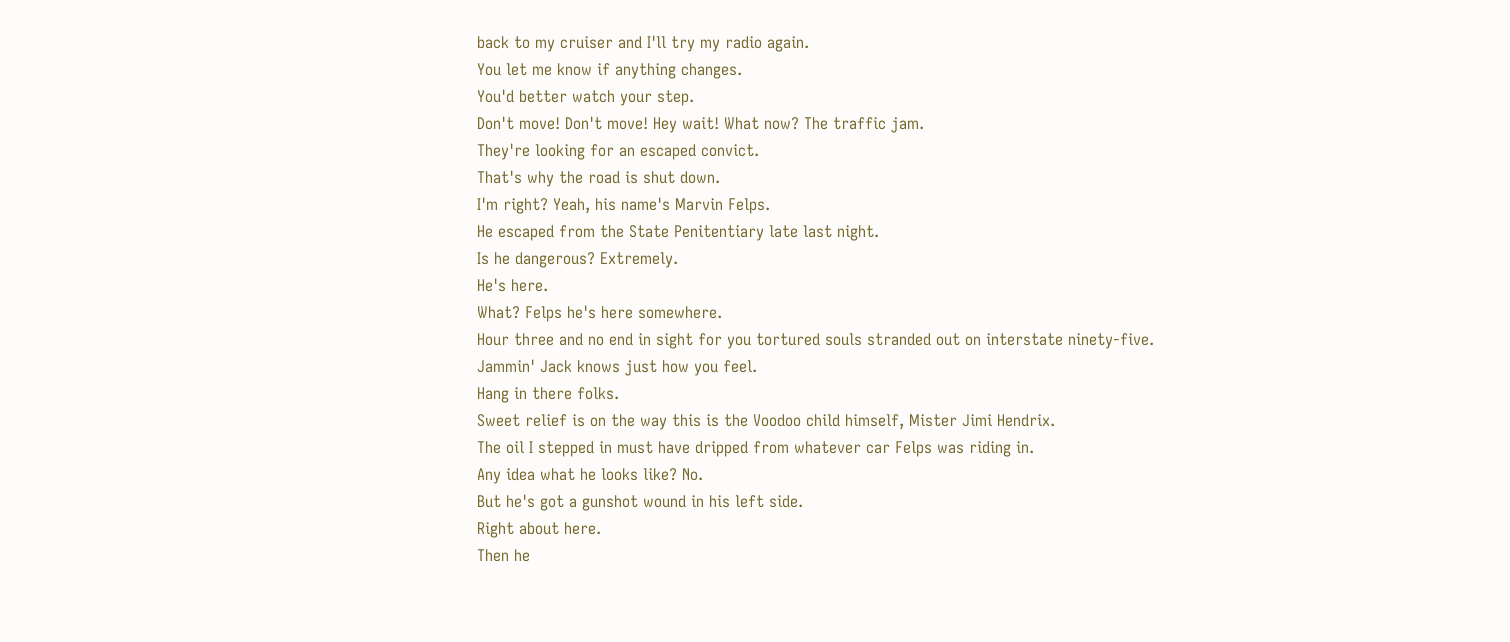back to my cruiser and I'll try my radio again.
You let me know if anything changes.
You'd better watch your step.
Don't move! Don't move! Hey wait! What now? The traffic jam.
They're looking for an escaped convict.
That's why the road is shut down.
I'm right? Yeah, his name's Marvin Felps.
He escaped from the State Penitentiary late last night.
Is he dangerous? Extremely.
He's here.
What? Felps he's here somewhere.
Hour three and no end in sight for you tortured souls stranded out on interstate ninety-five.
Jammin' Jack knows just how you feel.
Hang in there folks.
Sweet relief is on the way this is the Voodoo child himself, Mister Jimi Hendrix.
The oil I stepped in must have dripped from whatever car Felps was riding in.
Any idea what he looks like? No.
But he's got a gunshot wound in his left side.
Right about here.
Then he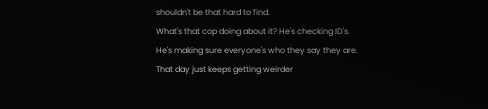shouldn't be that hard to find.
What's that cop doing about it? He's checking ID's.
He's making sure everyone's who they say they are.
That day just keeps getting weirder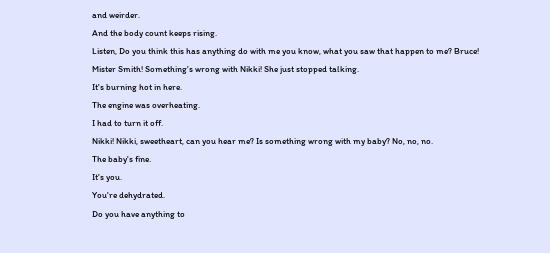and weirder.
And the body count keeps rising.
Listen, Do you think this has anything do with me you know, what you saw that happen to me? Bruce! Mister Smith! Something's wrong with Nikki! She just stopped talking.
It's burning hot in here.
The engine was overheating.
I had to turn it off.
Nikki! Nikki, sweetheart, can you hear me? Is something wrong with my baby? No, no, no.
The baby's fine.
It's you.
You're dehydrated.
Do you have anything to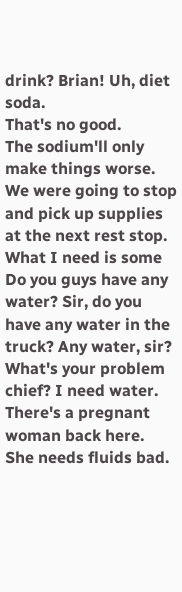drink? Brian! Uh, diet soda.
That's no good.
The sodium'll only make things worse.
We were going to stop and pick up supplies at the next rest stop.
What I need is some Do you guys have any water? Sir, do you have any water in the truck? Any water, sir? What's your problem chief? I need water.
There's a pregnant woman back here.
She needs fluids bad.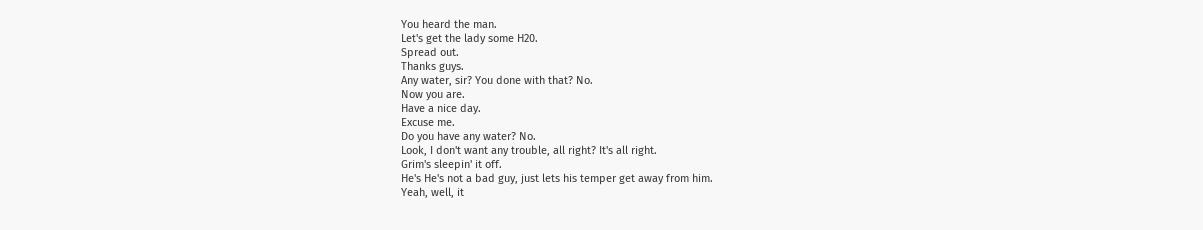You heard the man.
Let's get the lady some H20.
Spread out.
Thanks guys.
Any water, sir? You done with that? No.
Now you are.
Have a nice day.
Excuse me.
Do you have any water? No.
Look, I don't want any trouble, all right? It's all right.
Grim's sleepin' it off.
He's He's not a bad guy, just lets his temper get away from him.
Yeah, well, it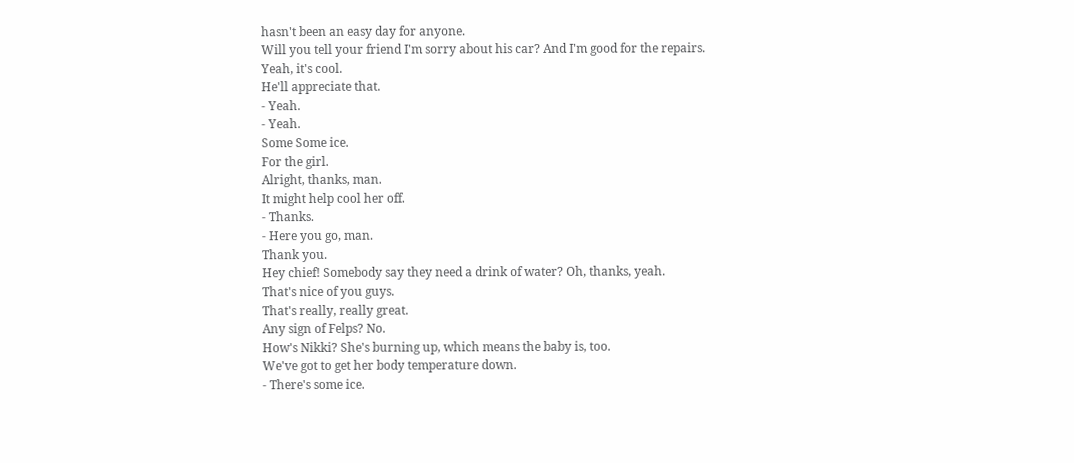hasn't been an easy day for anyone.
Will you tell your friend I'm sorry about his car? And I'm good for the repairs.
Yeah, it's cool.
He'll appreciate that.
- Yeah.
- Yeah.
Some Some ice.
For the girl.
Alright, thanks, man.
It might help cool her off.
- Thanks.
- Here you go, man.
Thank you.
Hey chief! Somebody say they need a drink of water? Oh, thanks, yeah.
That's nice of you guys.
That's really, really great.
Any sign of Felps? No.
How's Nikki? She's burning up, which means the baby is, too.
We've got to get her body temperature down.
- There's some ice.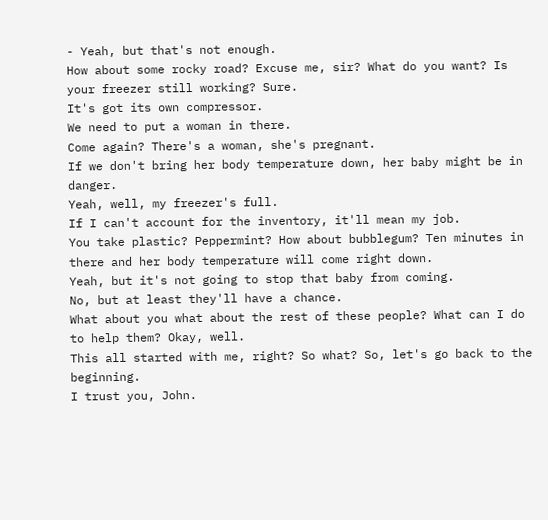- Yeah, but that's not enough.
How about some rocky road? Excuse me, sir? What do you want? Is your freezer still working? Sure.
It's got its own compressor.
We need to put a woman in there.
Come again? There's a woman, she's pregnant.
If we don't bring her body temperature down, her baby might be in danger.
Yeah, well, my freezer's full.
If I can't account for the inventory, it'll mean my job.
You take plastic? Peppermint? How about bubblegum? Ten minutes in there and her body temperature will come right down.
Yeah, but it's not going to stop that baby from coming.
No, but at least they'll have a chance.
What about you what about the rest of these people? What can I do to help them? Okay, well.
This all started with me, right? So what? So, let's go back to the beginning.
I trust you, John.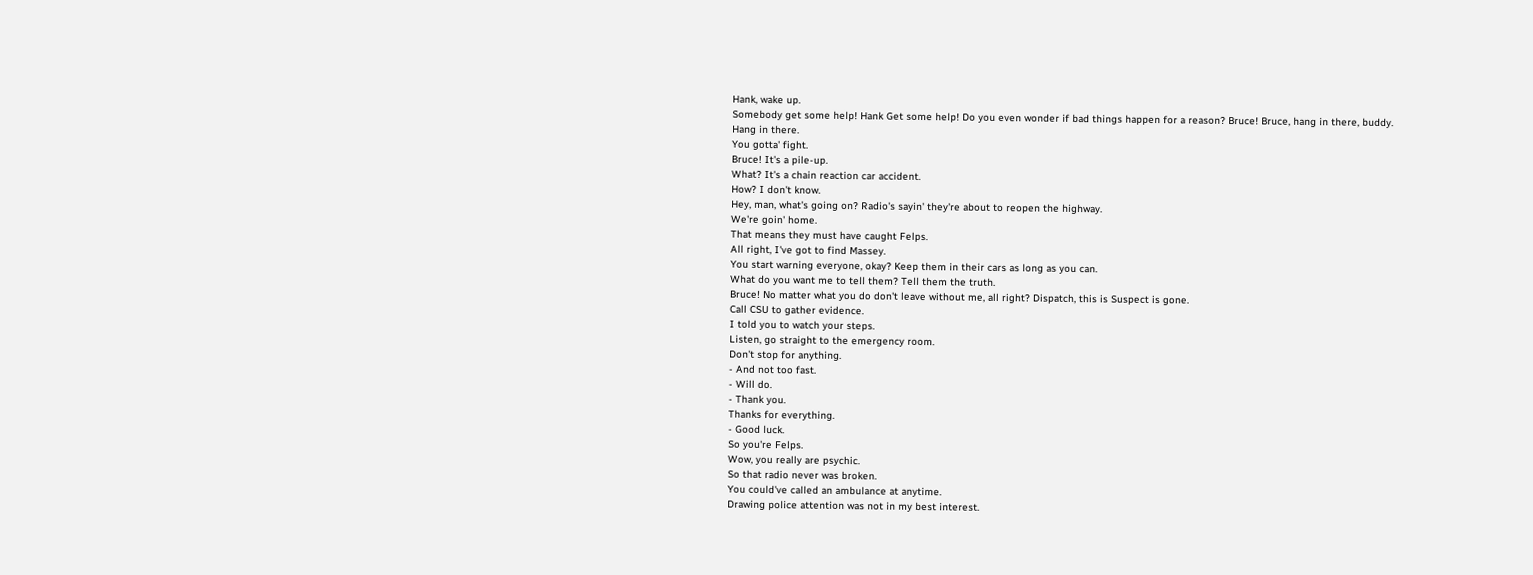Hank, wake up.
Somebody get some help! Hank Get some help! Do you even wonder if bad things happen for a reason? Bruce! Bruce, hang in there, buddy.
Hang in there.
You gotta' fight.
Bruce! It's a pile-up.
What? It's a chain reaction car accident.
How? I don't know.
Hey, man, what's going on? Radio's sayin' they're about to reopen the highway.
We're goin' home.
That means they must have caught Felps.
All right, I've got to find Massey.
You start warning everyone, okay? Keep them in their cars as long as you can.
What do you want me to tell them? Tell them the truth.
Bruce! No matter what you do don't leave without me, all right? Dispatch, this is Suspect is gone.
Call CSU to gather evidence.
I told you to watch your steps.
Listen, go straight to the emergency room.
Don't stop for anything.
- And not too fast.
- Will do.
- Thank you.
Thanks for everything.
- Good luck.
So you're Felps.
Wow, you really are psychic.
So that radio never was broken.
You could've called an ambulance at anytime.
Drawing police attention was not in my best interest.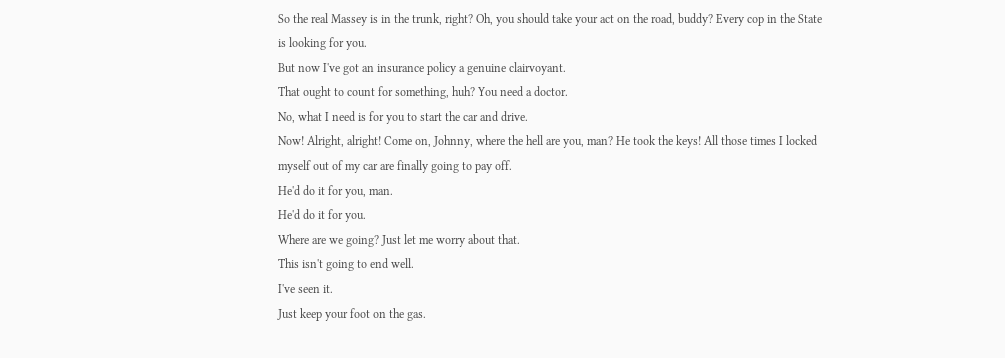So the real Massey is in the trunk, right? Oh, you should take your act on the road, buddy? Every cop in the State is looking for you.
But now I've got an insurance policy a genuine clairvoyant.
That ought to count for something, huh? You need a doctor.
No, what I need is for you to start the car and drive.
Now! Alright, alright! Come on, Johnny, where the hell are you, man? He took the keys! All those times I locked myself out of my car are finally going to pay off.
He'd do it for you, man.
He'd do it for you.
Where are we going? Just let me worry about that.
This isn't going to end well.
I've seen it.
Just keep your foot on the gas.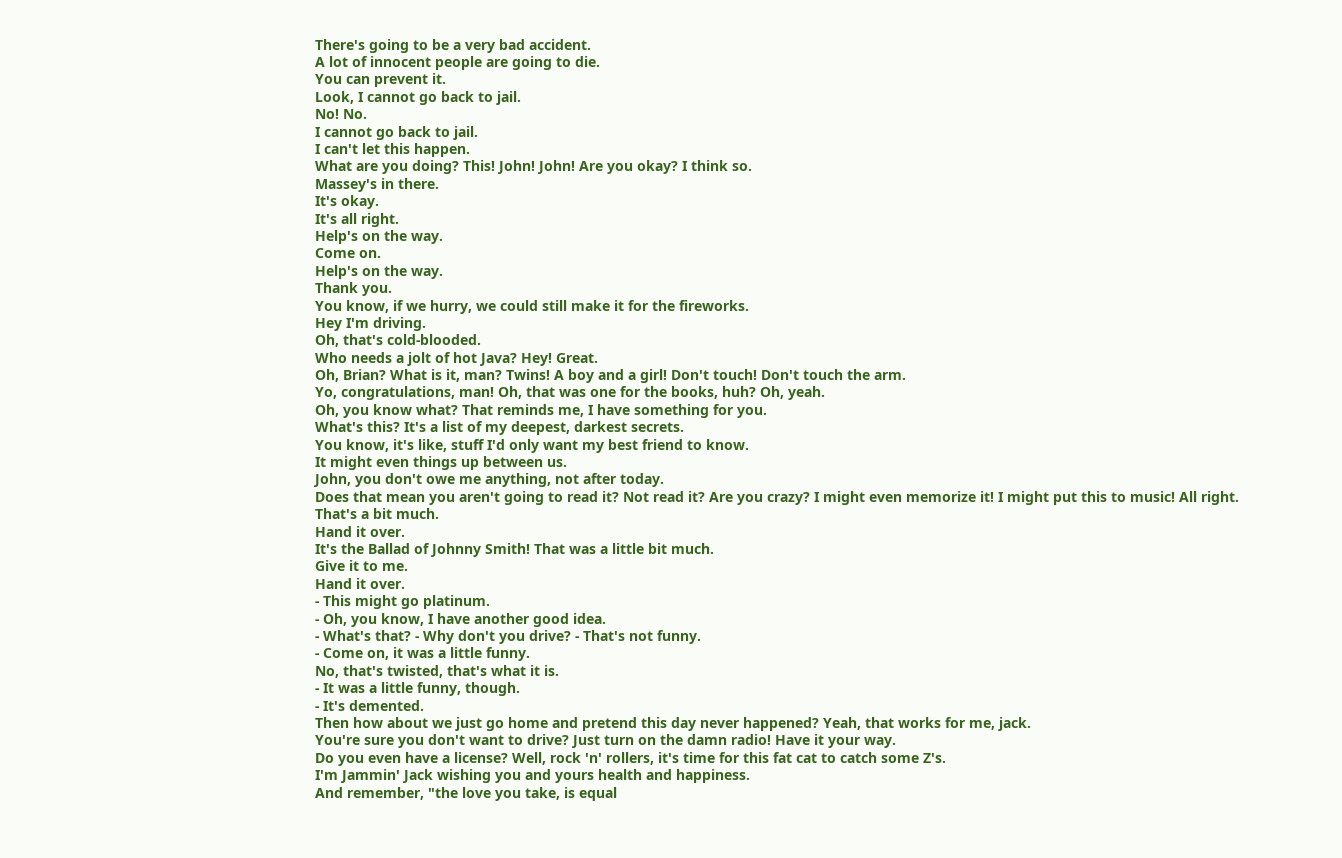There's going to be a very bad accident.
A lot of innocent people are going to die.
You can prevent it.
Look, I cannot go back to jail.
No! No.
I cannot go back to jail.
I can't let this happen.
What are you doing? This! John! John! Are you okay? I think so.
Massey's in there.
It's okay.
It's all right.
Help's on the way.
Come on.
Help's on the way.
Thank you.
You know, if we hurry, we could still make it for the fireworks.
Hey I'm driving.
Oh, that's cold-blooded.
Who needs a jolt of hot Java? Hey! Great.
Oh, Brian? What is it, man? Twins! A boy and a girl! Don't touch! Don't touch the arm.
Yo, congratulations, man! Oh, that was one for the books, huh? Oh, yeah.
Oh, you know what? That reminds me, I have something for you.
What's this? It's a list of my deepest, darkest secrets.
You know, it's like, stuff I'd only want my best friend to know.
It might even things up between us.
John, you don't owe me anything, not after today.
Does that mean you aren't going to read it? Not read it? Are you crazy? I might even memorize it! I might put this to music! All right.
That's a bit much.
Hand it over.
It's the Ballad of Johnny Smith! That was a little bit much.
Give it to me.
Hand it over.
- This might go platinum.
- Oh, you know, I have another good idea.
- What's that? - Why don't you drive? - That's not funny.
- Come on, it was a little funny.
No, that's twisted, that's what it is.
- It was a little funny, though.
- It's demented.
Then how about we just go home and pretend this day never happened? Yeah, that works for me, jack.
You're sure you don't want to drive? Just turn on the damn radio! Have it your way.
Do you even have a license? Well, rock 'n' rollers, it's time for this fat cat to catch some Z's.
I'm Jammin' Jack wishing you and yours health and happiness.
And remember, "the love you take, is equal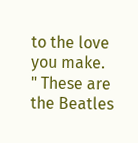to the love you make.
" These are the Beatles